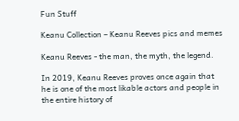Fun Stuff

Keanu Collection – Keanu Reeves pics and memes

Keanu Reeves - the man, the myth, the legend.

In 2019, Keanu Reeves proves once again that he is one of the most likable actors and people in the entire history of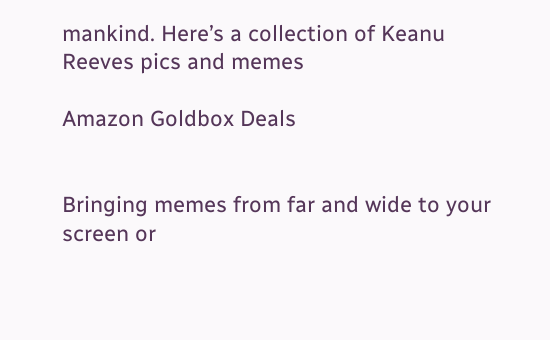mankind. Here’s a collection of Keanu Reeves pics and memes

Amazon Goldbox Deals


Bringing memes from far and wide to your screen or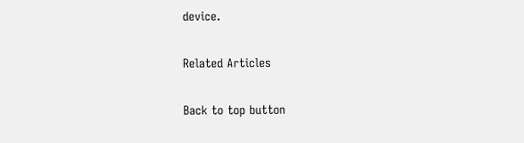device.

Related Articles

Back to top button